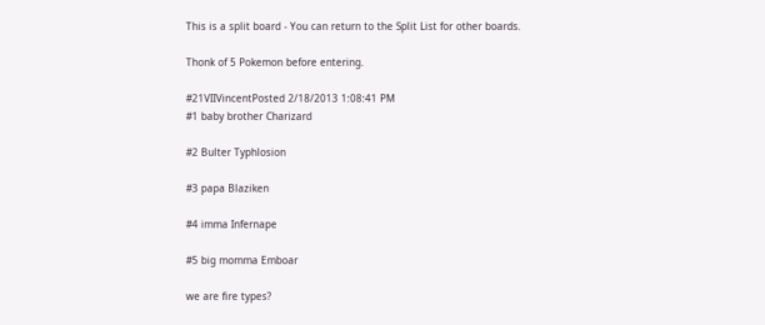This is a split board - You can return to the Split List for other boards.

Thonk of 5 Pokemon before entering.

#21VIIVincentPosted 2/18/2013 1:08:41 PM
#1 baby brother Charizard

#2 Bulter Typhlosion

#3 papa Blaziken

#4 imma Infernape

#5 big momma Emboar

we are fire types?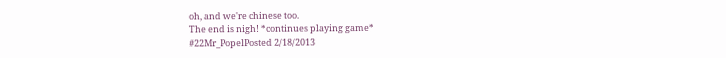oh, and we're chinese too.
The end is nigh! *continues playing game*
#22Mr_PopelPosted 2/18/2013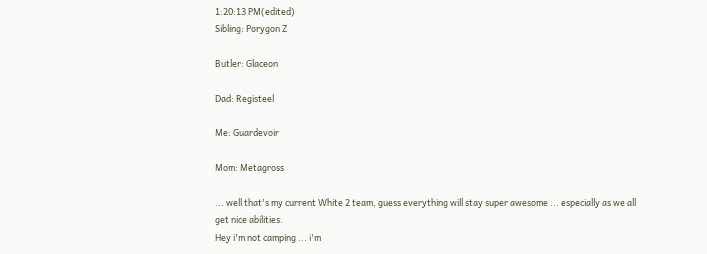1:20:13 PM(edited)
Sibling: Porygon Z

Butler: Glaceon

Dad: Registeel

Me: Guardevoir

Mom: Metagross

... well that's my current White 2 team, guess everything will stay super awesome ... especially as we all get nice abilities.
Hey i'm not camping ... i'm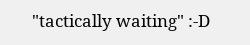"tactically waiting" :-D